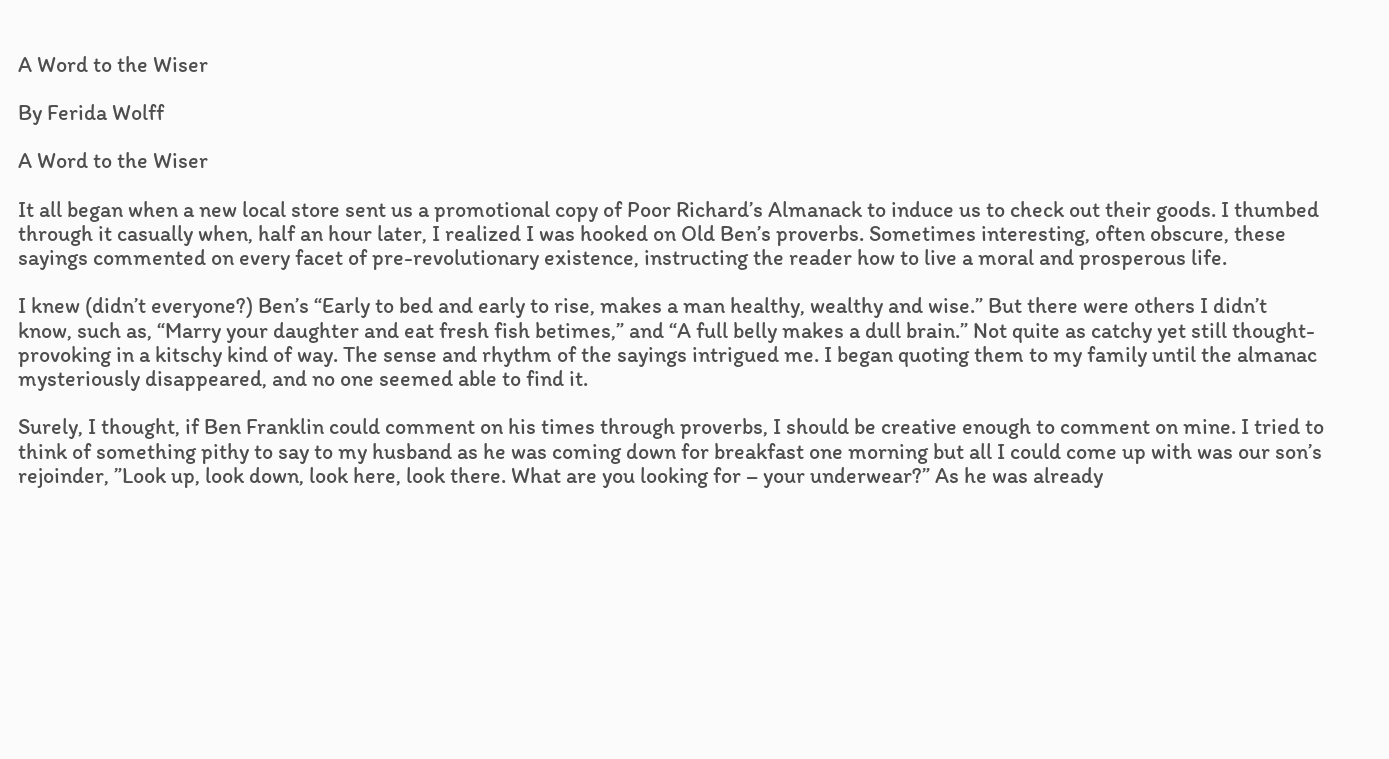A Word to the Wiser

By Ferida Wolff

A Word to the Wiser

It all began when a new local store sent us a promotional copy of Poor Richard’s Almanack to induce us to check out their goods. I thumbed through it casually when, half an hour later, I realized I was hooked on Old Ben’s proverbs. Sometimes interesting, often obscure, these sayings commented on every facet of pre-revolutionary existence, instructing the reader how to live a moral and prosperous life.

I knew (didn’t everyone?) Ben’s “Early to bed and early to rise, makes a man healthy, wealthy and wise.” But there were others I didn’t know, such as, “Marry your daughter and eat fresh fish betimes,” and “A full belly makes a dull brain.” Not quite as catchy yet still thought-provoking in a kitschy kind of way. The sense and rhythm of the sayings intrigued me. I began quoting them to my family until the almanac mysteriously disappeared, and no one seemed able to find it.

Surely, I thought, if Ben Franklin could comment on his times through proverbs, I should be creative enough to comment on mine. I tried to think of something pithy to say to my husband as he was coming down for breakfast one morning but all I could come up with was our son’s rejoinder, ”Look up, look down, look here, look there. What are you looking for – your underwear?” As he was already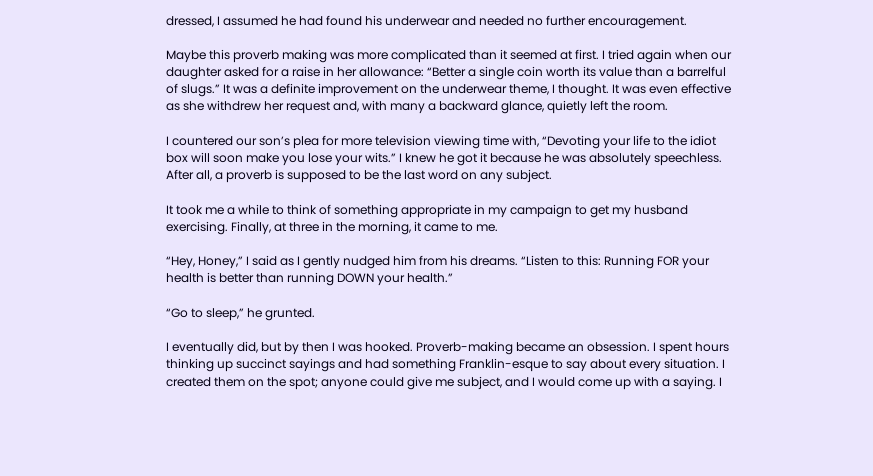dressed, I assumed he had found his underwear and needed no further encouragement.

Maybe this proverb making was more complicated than it seemed at first. I tried again when our daughter asked for a raise in her allowance: “Better a single coin worth its value than a barrelful of slugs.” It was a definite improvement on the underwear theme, I thought. It was even effective as she withdrew her request and, with many a backward glance, quietly left the room.

I countered our son’s plea for more television viewing time with, “Devoting your life to the idiot box will soon make you lose your wits.” I knew he got it because he was absolutely speechless. After all, a proverb is supposed to be the last word on any subject.

It took me a while to think of something appropriate in my campaign to get my husband exercising. Finally, at three in the morning, it came to me.

“Hey, Honey,” I said as I gently nudged him from his dreams. “Listen to this: Running FOR your health is better than running DOWN your health.”

“Go to sleep,” he grunted.

I eventually did, but by then I was hooked. Proverb-making became an obsession. I spent hours thinking up succinct sayings and had something Franklin-esque to say about every situation. I created them on the spot; anyone could give me subject, and I would come up with a saying. I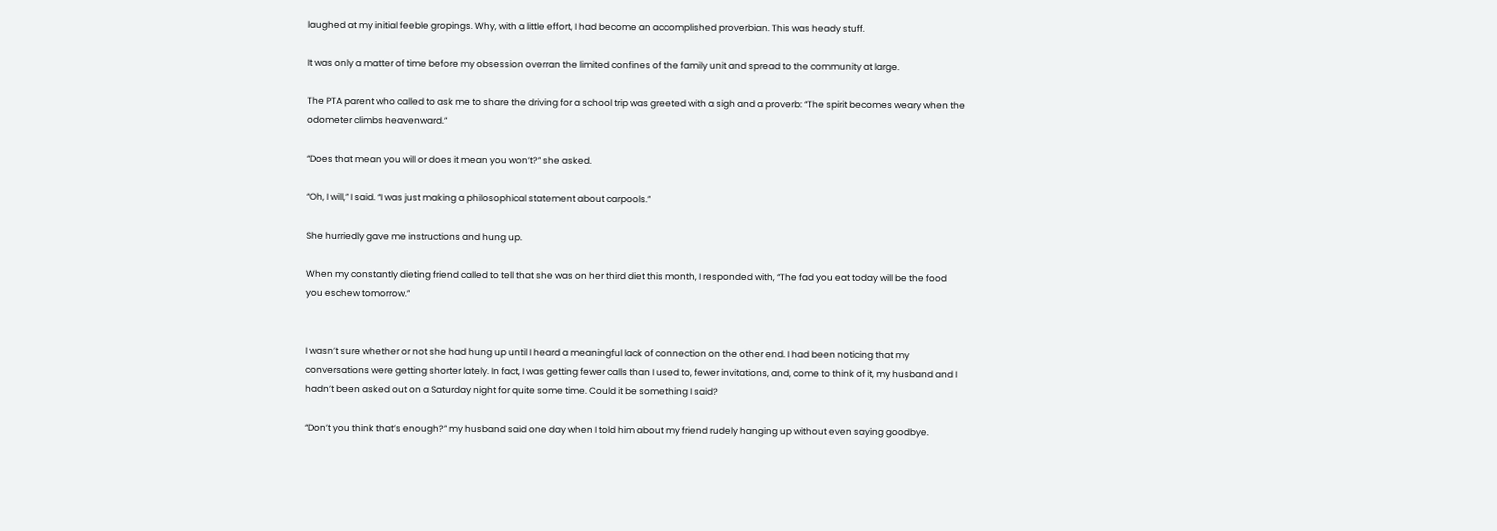laughed at my initial feeble gropings. Why, with a little effort, I had become an accomplished proverbian. This was heady stuff.

It was only a matter of time before my obsession overran the limited confines of the family unit and spread to the community at large.

The PTA parent who called to ask me to share the driving for a school trip was greeted with a sigh and a proverb: “The spirit becomes weary when the odometer climbs heavenward.”

“Does that mean you will or does it mean you won’t?” she asked.

“Oh, I will,” I said. “I was just making a philosophical statement about carpools.”

She hurriedly gave me instructions and hung up.

When my constantly dieting friend called to tell that she was on her third diet this month, I responded with, “The fad you eat today will be the food you eschew tomorrow.”


I wasn’t sure whether or not she had hung up until I heard a meaningful lack of connection on the other end. I had been noticing that my conversations were getting shorter lately. In fact, I was getting fewer calls than I used to, fewer invitations, and, come to think of it, my husband and I hadn’t been asked out on a Saturday night for quite some time. Could it be something I said?

“Don’t you think that’s enough?” my husband said one day when I told him about my friend rudely hanging up without even saying goodbye.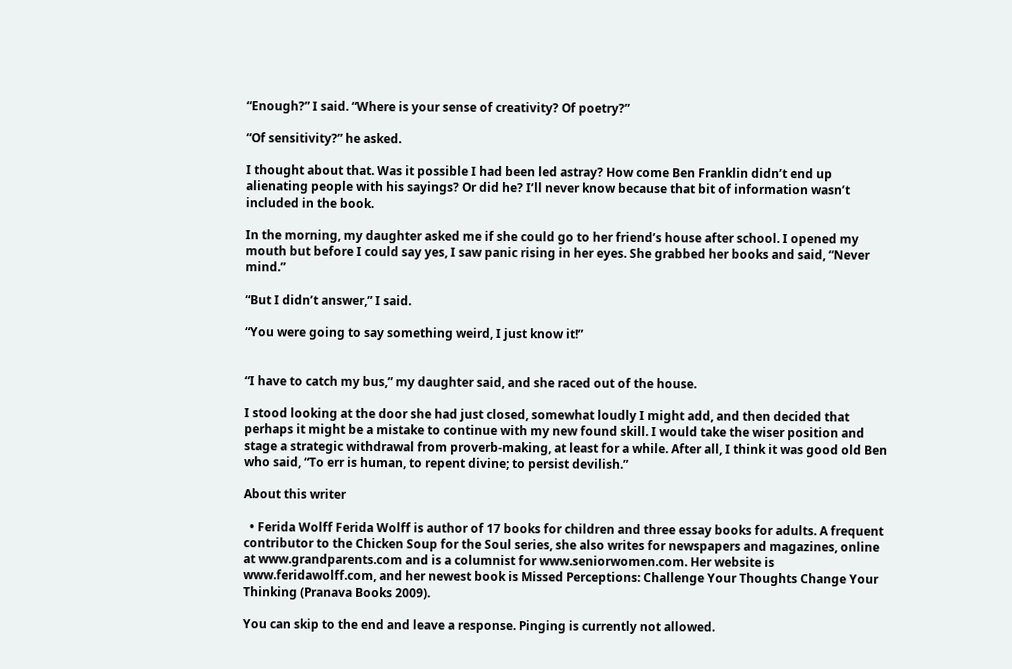“Enough?” I said. “Where is your sense of creativity? Of poetry?”

“Of sensitivity?” he asked.

I thought about that. Was it possible I had been led astray? How come Ben Franklin didn’t end up alienating people with his sayings? Or did he? I’ll never know because that bit of information wasn’t included in the book.

In the morning, my daughter asked me if she could go to her friend’s house after school. I opened my mouth but before I could say yes, I saw panic rising in her eyes. She grabbed her books and said, “Never mind.”

“But I didn’t answer,” I said.

“You were going to say something weird, I just know it!”


“I have to catch my bus,” my daughter said, and she raced out of the house.

I stood looking at the door she had just closed, somewhat loudly I might add, and then decided that perhaps it might be a mistake to continue with my new found skill. I would take the wiser position and stage a strategic withdrawal from proverb-making, at least for a while. After all, I think it was good old Ben who said, “To err is human, to repent divine; to persist devilish.”

About this writer

  • Ferida Wolff Ferida Wolff is author of 17 books for children and three essay books for adults. A frequent contributor to the Chicken Soup for the Soul series, she also writes for newspapers and magazines, online at www.grandparents.com and is a columnist for www.seniorwomen.com. Her website is www.feridawolff.com, and her newest book is Missed Perceptions: Challenge Your Thoughts Change Your Thinking (Pranava Books 2009).

You can skip to the end and leave a response. Pinging is currently not allowed.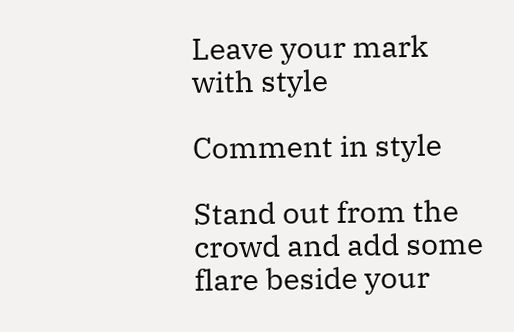Leave your mark with style

Comment in style

Stand out from the crowd and add some flare beside your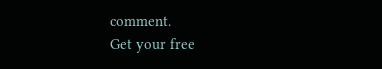comment.
Get your free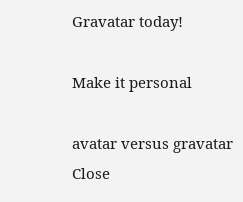Gravatar today!

Make it personal

avatar versus gravatar Close